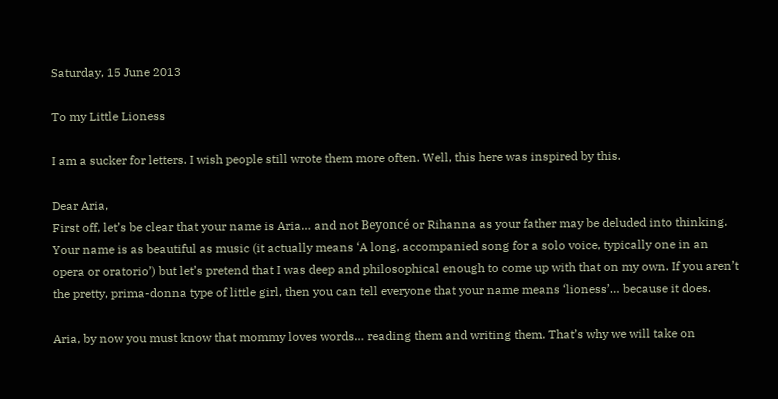Saturday, 15 June 2013

To my Little Lioness

I am a sucker for letters. I wish people still wrote them more often. Well, this here was inspired by this.

Dear Aria,
First off, let’s be clear that your name is Aria… and not Beyoncé or Rihanna as your father may be deluded into thinking. Your name is as beautiful as music (it actually means ‘A long, accompanied song for a solo voice, typically one in an opera or oratorio’) but let’s pretend that I was deep and philosophical enough to come up with that on my own. If you aren’t the pretty, prima-donna type of little girl, then you can tell everyone that your name means ‘lioness’… because it does.

Aria, by now you must know that mommy loves words… reading them and writing them. That’s why we will take on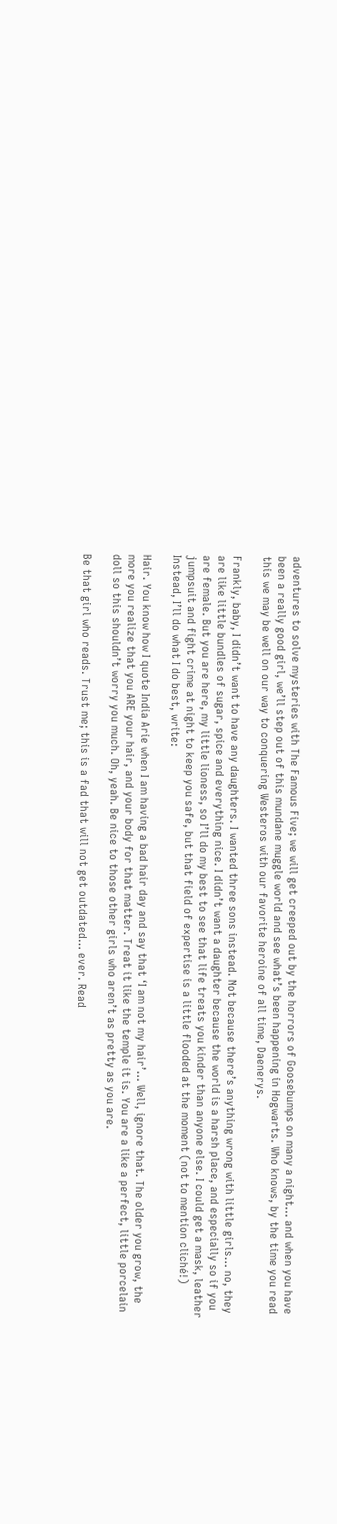adventures to solve mysteries with The Famous Five; we will get creeped out by the horrors of Goosebumps on many a night… and when you have been a really good girl, we’ll step out of this mundane muggle world and see what’s been happening in Hogwarts. Who knows, by the time you read this we may be well on our way to conquering Westeros with our favorite heroine of all time, Daenerys.

Frankly, baby, I didn’t want to have any daughters. I wanted three sons instead. Not because there’s anything wrong with little girls… no, they are like little bundles of sugar, spice and everything nice. I didn’t want a daughter because the world is a harsh place, and especially so if you are female. But you are here, my little lioness, so I’ll do my best to see that life treats you kinder than anyone else. I could get a mask, leather jumpsuit and fight crime at night to keep you safe, but that field of expertise is a little flooded at the moment (not to mention cliché!)  Instead, I’ll do what I do best, write:

Hair. You know how I quote India Arie when I am having a bad hair day and say that ‘I am not my hair’… Well, ignore that. The older you grow, the more you realize that you ARE your hair, and your body for that matter. Treat it like the temple it is. You are a like a perfect, little porcelain doll so this shouldn’t worry you much. Oh, yeah. Be nice to those other girls who aren’t as pretty as you are.

Be that girl who reads. Trust me; this is a fad that will not get outdated… ever. Read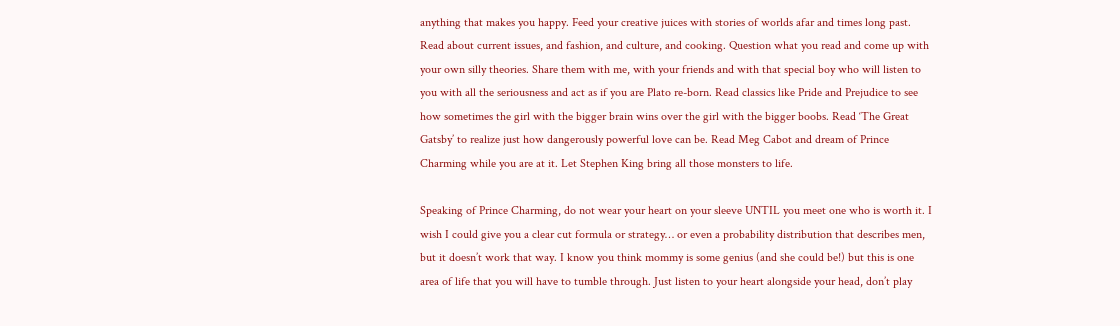anything that makes you happy. Feed your creative juices with stories of worlds afar and times long past. Read about current issues, and fashion, and culture, and cooking. Question what you read and come up with your own silly theories. Share them with me, with your friends and with that special boy who will listen to you with all the seriousness and act as if you are Plato re-born. Read classics like Pride and Prejudice to see how sometimes the girl with the bigger brain wins over the girl with the bigger boobs. Read ‘The Great Gatsby’ to realize just how dangerously powerful love can be. Read Meg Cabot and dream of Prince Charming while you are at it. Let Stephen King bring all those monsters to life.

Speaking of Prince Charming, do not wear your heart on your sleeve UNTIL you meet one who is worth it. I wish I could give you a clear cut formula or strategy… or even a probability distribution that describes men, but it doesn’t work that way. I know you think mommy is some genius (and she could be!) but this is one area of life that you will have to tumble through. Just listen to your heart alongside your head, don’t play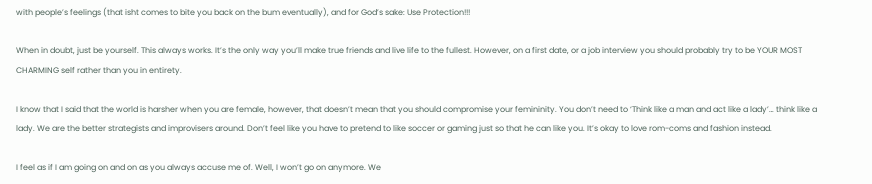with people’s feelings (that isht comes to bite you back on the bum eventually), and for God’s sake: Use Protection!!!

When in doubt, just be yourself. This always works. It’s the only way you’ll make true friends and live life to the fullest. However, on a first date, or a job interview you should probably try to be YOUR MOST CHARMING self rather than you in entirety.

I know that I said that the world is harsher when you are female, however, that doesn’t mean that you should compromise your femininity. You don’t need to ‘Think like a man and act like a lady’… think like a lady. We are the better strategists and improvisers around. Don’t feel like you have to pretend to like soccer or gaming just so that he can like you. It’s okay to love rom-coms and fashion instead.

I feel as if I am going on and on as you always accuse me of. Well, I won’t go on anymore. We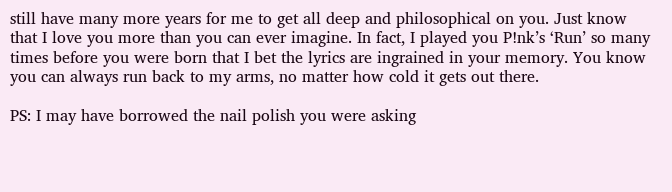still have many more years for me to get all deep and philosophical on you. Just know that I love you more than you can ever imagine. In fact, I played you P!nk’s ‘Run’ so many times before you were born that I bet the lyrics are ingrained in your memory. You know you can always run back to my arms, no matter how cold it gets out there.

PS: I may have borrowed the nail polish you were asking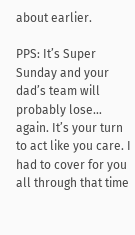about earlier.

PPS: It’s Super Sunday and your dad’s team will probably lose… again. It’s your turn to act like you care. I had to cover for you all through that time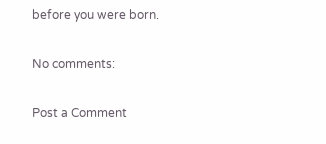before you were born.

No comments:

Post a Comment